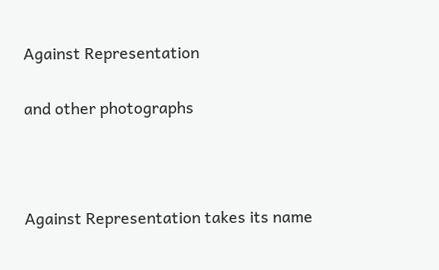Against Representation

and other photographs



Against Representation takes its name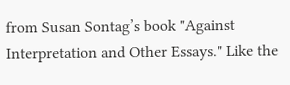from Susan Sontag’s book "Against Interpretation and Other Essays." Like the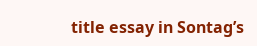title essay in Sontag’s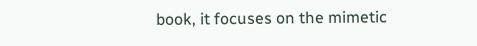book, it focuses on the mimetic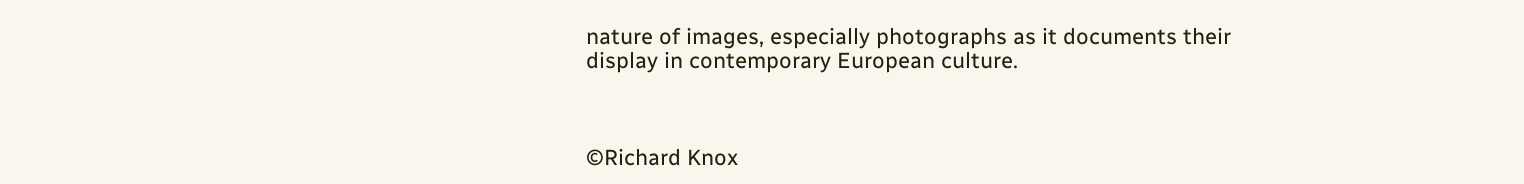nature of images, especially photographs as it documents their display in contemporary European culture.



©Richard Knox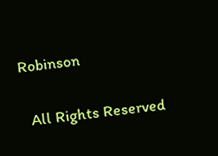Robinson

  All Rights Reserved